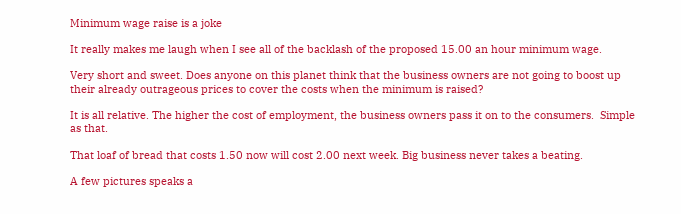Minimum wage raise is a joke

It really makes me laugh when I see all of the backlash of the proposed 15.00 an hour minimum wage.

Very short and sweet. Does anyone on this planet think that the business owners are not going to boost up their already outrageous prices to cover the costs when the minimum is raised?

It is all relative. The higher the cost of employment, the business owners pass it on to the consumers.  Simple as that.

That loaf of bread that costs 1.50 now will cost 2.00 next week. Big business never takes a beating.

A few pictures speaks a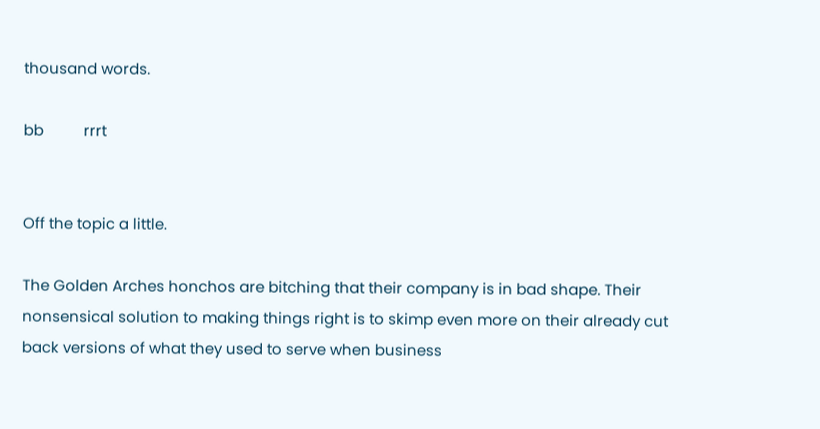thousand words.

bb          rrrt


Off the topic a little.

The Golden Arches honchos are bitching that their company is in bad shape. Their nonsensical solution to making things right is to skimp even more on their already cut back versions of what they used to serve when business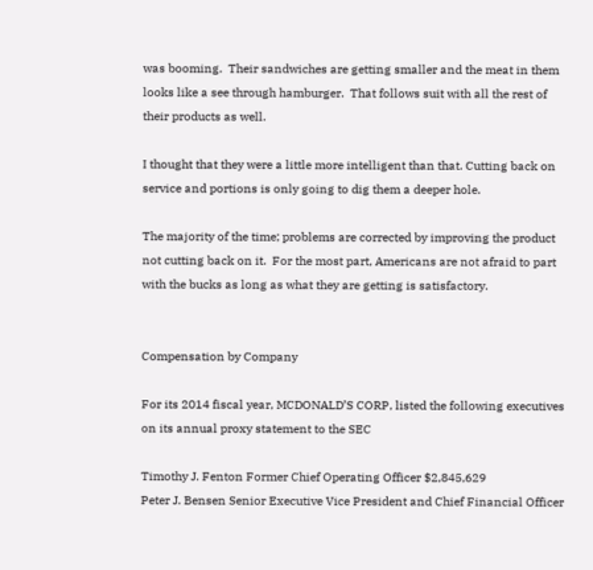was booming.  Their sandwiches are getting smaller and the meat in them looks like a see through hamburger.  That follows suit with all the rest of their products as well.

I thought that they were a little more intelligent than that. Cutting back on service and portions is only going to dig them a deeper hole.

The majority of the time; problems are corrected by improving the product not cutting back on it.  For the most part, Americans are not afraid to part with the bucks as long as what they are getting is satisfactory.


Compensation by Company

For its 2014 fiscal year, MCDONALD’S CORP, listed the following executives on its annual proxy statement to the SEC

Timothy J. Fenton Former Chief Operating Officer $2,845,629
Peter J. Bensen Senior Executive Vice President and Chief Financial Officer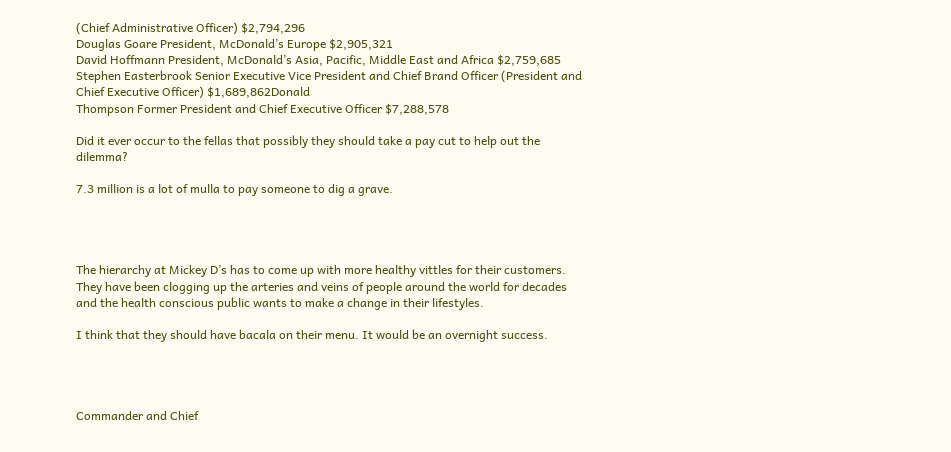(Chief Administrative Officer) $2,794,296
Douglas Goare President, McDonald’s Europe $2,905,321
David Hoffmann President, McDonald’s Asia, Pacific, Middle East and Africa $2,759,685
Stephen Easterbrook Senior Executive Vice President and Chief Brand Officer (President and Chief Executive Officer) $1,689,862Donald
Thompson Former President and Chief Executive Officer $7,288,578

Did it ever occur to the fellas that possibly they should take a pay cut to help out the dilemma?

7.3 million is a lot of mulla to pay someone to dig a grave.




The hierarchy at Mickey D’s has to come up with more healthy vittles for their customers. They have been clogging up the arteries and veins of people around the world for decades and the health conscious public wants to make a change in their lifestyles.

I think that they should have bacala on their menu. It would be an overnight success.




Commander and Chief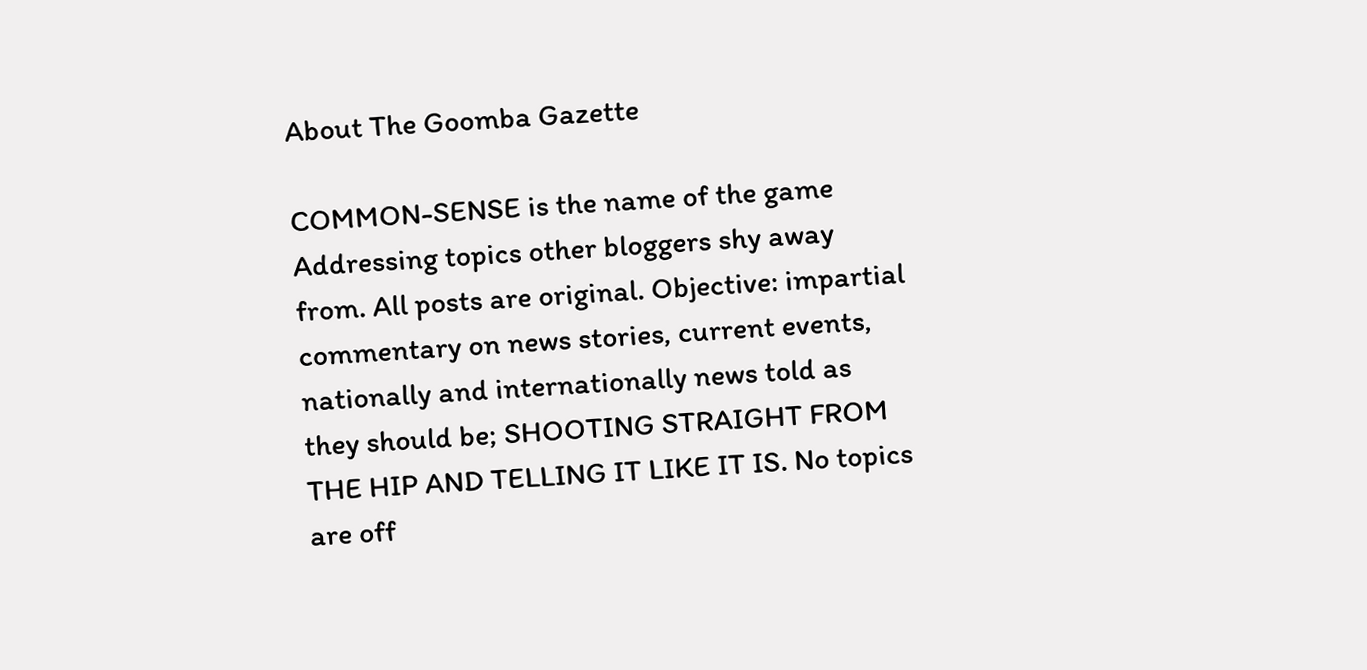About The Goomba Gazette

COMMON-SENSE is the name of the game Addressing topics other bloggers shy away from. All posts are original. Objective: impartial commentary on news stories, current events, nationally and internationally news told as they should be; SHOOTING STRAIGHT FROM THE HIP AND TELLING IT LIKE IT IS. No topics are off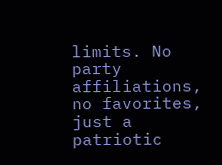limits. No party affiliations, no favorites, just a patriotic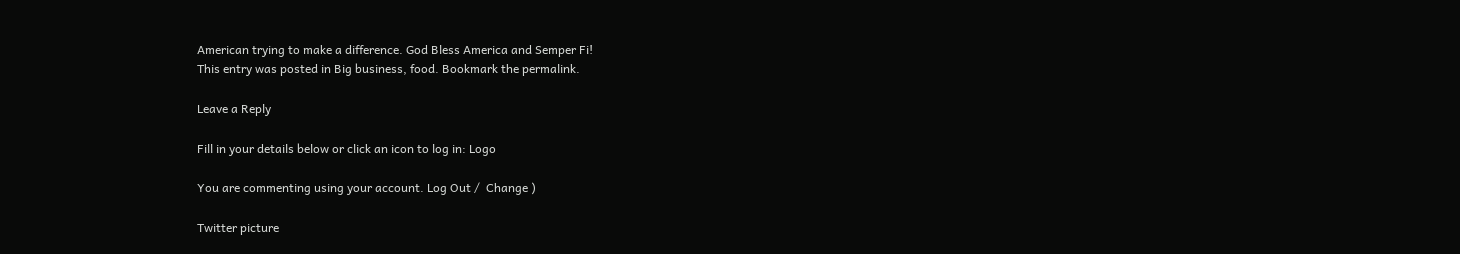American trying to make a difference. God Bless America and Semper Fi!
This entry was posted in Big business, food. Bookmark the permalink.

Leave a Reply

Fill in your details below or click an icon to log in: Logo

You are commenting using your account. Log Out /  Change )

Twitter picture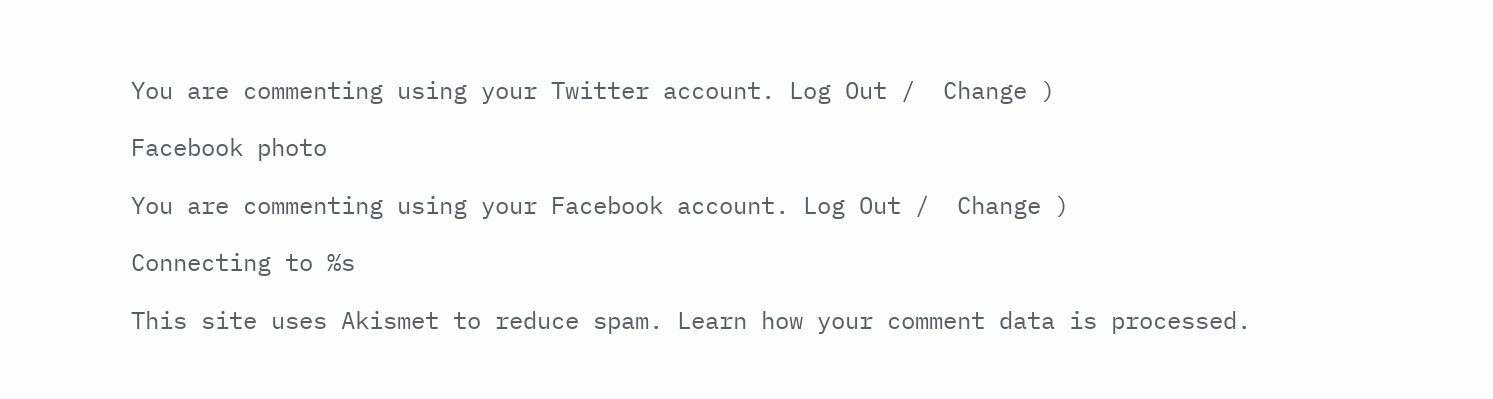You are commenting using your Twitter account. Log Out /  Change )

Facebook photo

You are commenting using your Facebook account. Log Out /  Change )

Connecting to %s

This site uses Akismet to reduce spam. Learn how your comment data is processed.